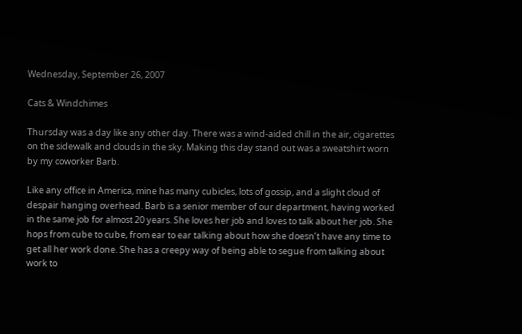Wednesday, September 26, 2007

Cats & Windchimes

Thursday was a day like any other day. There was a wind-aided chill in the air, cigarettes on the sidewalk and clouds in the sky. Making this day stand out was a sweatshirt worn by my coworker Barb.

Like any office in America, mine has many cubicles, lots of gossip, and a slight cloud of despair hanging overhead. Barb is a senior member of our department, having worked in the same job for almost 20 years. She loves her job and loves to talk about her job. She hops from cube to cube, from ear to ear talking about how she doesn’t have any time to get all her work done. She has a creepy way of being able to segue from talking about work to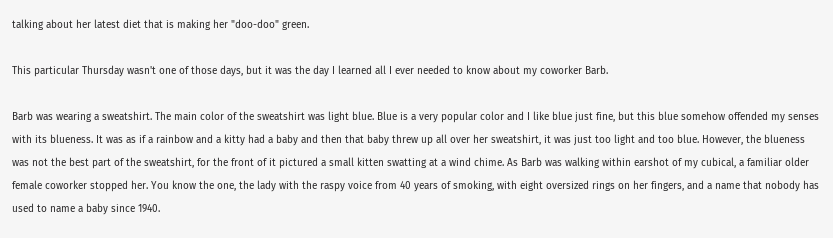talking about her latest diet that is making her "doo-doo" green.

This particular Thursday wasn't one of those days, but it was the day I learned all I ever needed to know about my coworker Barb.

Barb was wearing a sweatshirt. The main color of the sweatshirt was light blue. Blue is a very popular color and I like blue just fine, but this blue somehow offended my senses with its blueness. It was as if a rainbow and a kitty had a baby and then that baby threw up all over her sweatshirt, it was just too light and too blue. However, the blueness was not the best part of the sweatshirt, for the front of it pictured a small kitten swatting at a wind chime. As Barb was walking within earshot of my cubical, a familiar older female coworker stopped her. You know the one, the lady with the raspy voice from 40 years of smoking, with eight oversized rings on her fingers, and a name that nobody has used to name a baby since 1940.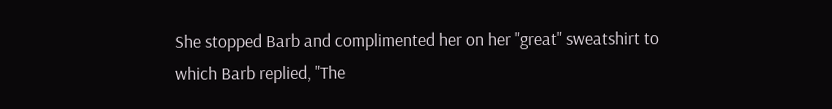She stopped Barb and complimented her on her "great" sweatshirt to which Barb replied, "The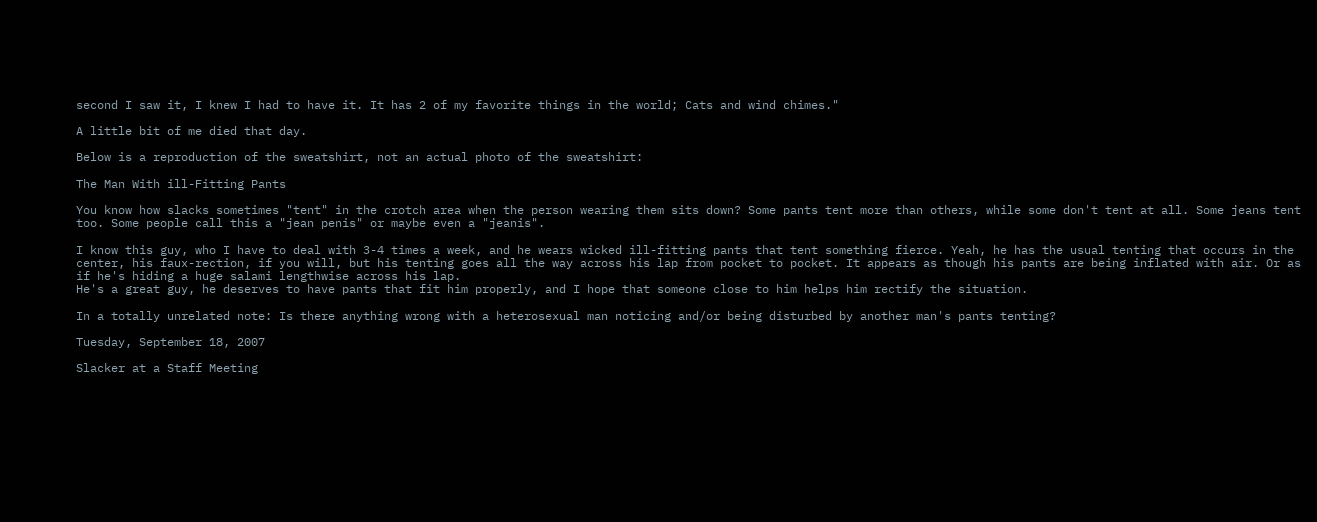second I saw it, I knew I had to have it. It has 2 of my favorite things in the world; Cats and wind chimes."

A little bit of me died that day.

Below is a reproduction of the sweatshirt, not an actual photo of the sweatshirt:

The Man With ill-Fitting Pants

You know how slacks sometimes "tent" in the crotch area when the person wearing them sits down? Some pants tent more than others, while some don't tent at all. Some jeans tent too. Some people call this a "jean penis" or maybe even a "jeanis".

I know this guy, who I have to deal with 3-4 times a week, and he wears wicked ill-fitting pants that tent something fierce. Yeah, he has the usual tenting that occurs in the center, his faux-rection, if you will, but his tenting goes all the way across his lap from pocket to pocket. It appears as though his pants are being inflated with air. Or as if he's hiding a huge salami lengthwise across his lap.
He's a great guy, he deserves to have pants that fit him properly, and I hope that someone close to him helps him rectify the situation.

In a totally unrelated note: Is there anything wrong with a heterosexual man noticing and/or being disturbed by another man's pants tenting?

Tuesday, September 18, 2007

Slacker at a Staff Meeting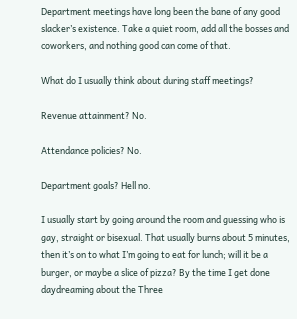Department meetings have long been the bane of any good slacker’s existence. Take a quiet room, add all the bosses and coworkers, and nothing good can come of that.

What do I usually think about during staff meetings?

Revenue attainment? No.

Attendance policies? No.

Department goals? Hell no.

I usually start by going around the room and guessing who is gay, straight or bisexual. That usually burns about 5 minutes, then it’s on to what I’m going to eat for lunch; will it be a burger, or maybe a slice of pizza? By the time I get done daydreaming about the Three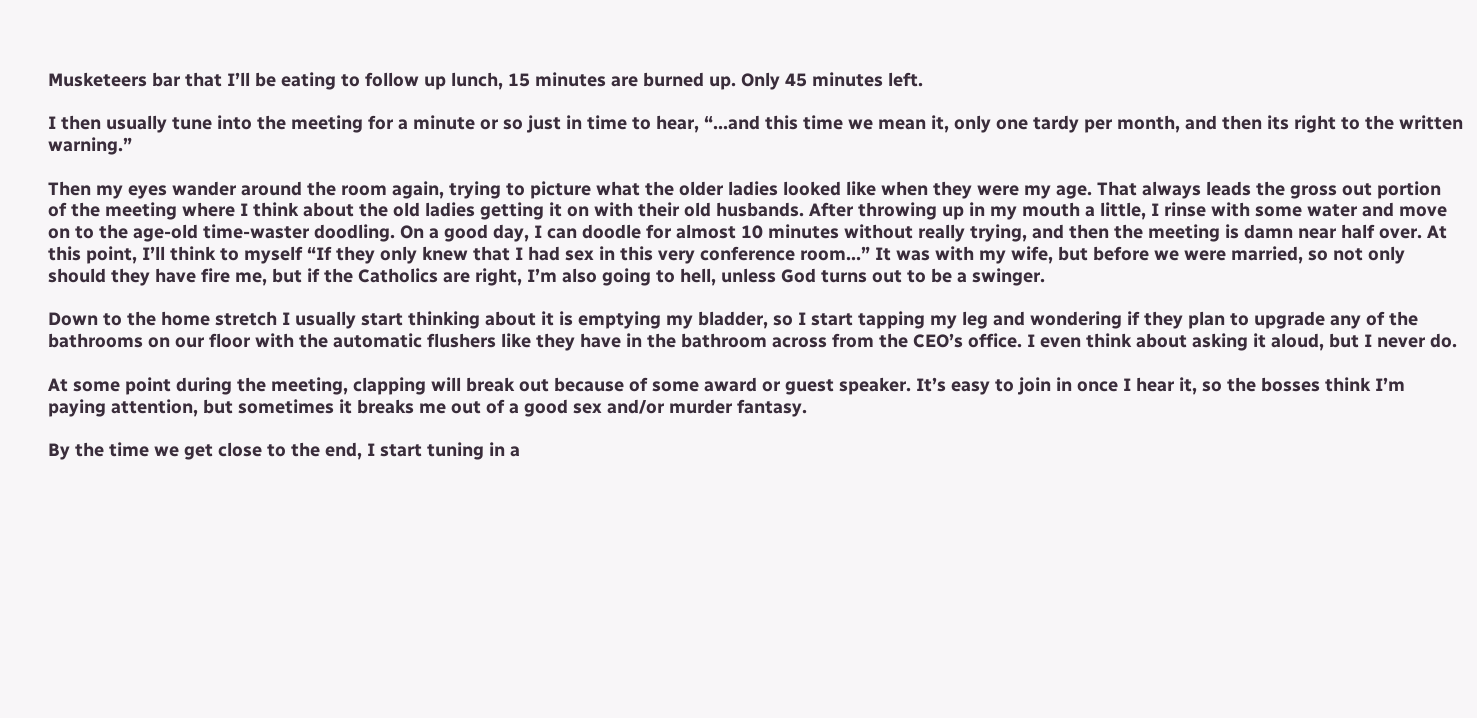Musketeers bar that I’ll be eating to follow up lunch, 15 minutes are burned up. Only 45 minutes left.

I then usually tune into the meeting for a minute or so just in time to hear, “...and this time we mean it, only one tardy per month, and then its right to the written warning.”

Then my eyes wander around the room again, trying to picture what the older ladies looked like when they were my age. That always leads the gross out portion of the meeting where I think about the old ladies getting it on with their old husbands. After throwing up in my mouth a little, I rinse with some water and move on to the age-old time-waster doodling. On a good day, I can doodle for almost 10 minutes without really trying, and then the meeting is damn near half over. At this point, I’ll think to myself “If they only knew that I had sex in this very conference room…” It was with my wife, but before we were married, so not only should they have fire me, but if the Catholics are right, I’m also going to hell, unless God turns out to be a swinger.

Down to the home stretch I usually start thinking about it is emptying my bladder, so I start tapping my leg and wondering if they plan to upgrade any of the bathrooms on our floor with the automatic flushers like they have in the bathroom across from the CEO’s office. I even think about asking it aloud, but I never do.

At some point during the meeting, clapping will break out because of some award or guest speaker. It’s easy to join in once I hear it, so the bosses think I’m paying attention, but sometimes it breaks me out of a good sex and/or murder fantasy.

By the time we get close to the end, I start tuning in a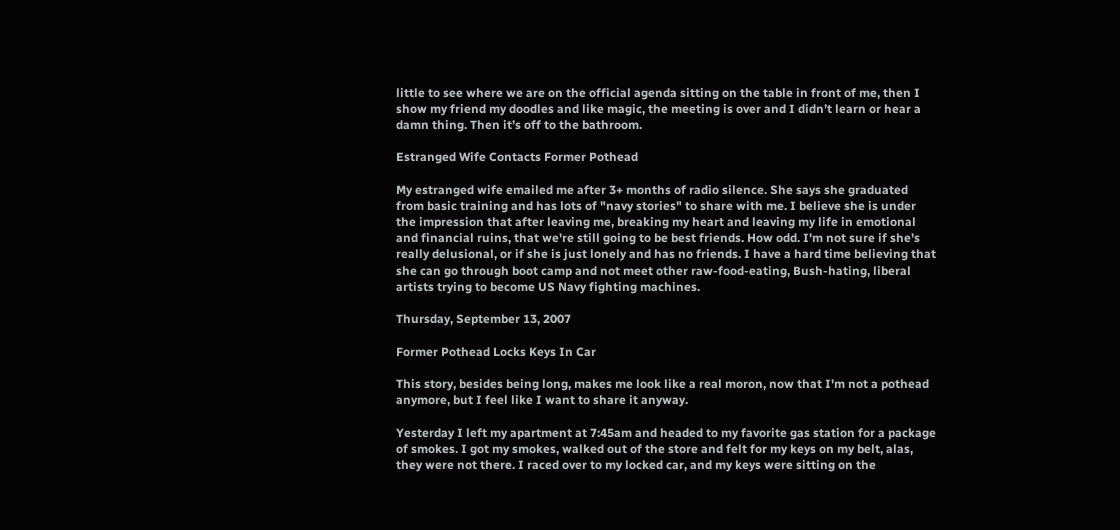little to see where we are on the official agenda sitting on the table in front of me, then I show my friend my doodles and like magic, the meeting is over and I didn’t learn or hear a damn thing. Then it’s off to the bathroom.

Estranged Wife Contacts Former Pothead

My estranged wife emailed me after 3+ months of radio silence. She says she graduated from basic training and has lots of "navy stories" to share with me. I believe she is under the impression that after leaving me, breaking my heart and leaving my life in emotional and financial ruins, that we're still going to be best friends. How odd. I'm not sure if she's really delusional, or if she is just lonely and has no friends. I have a hard time believing that she can go through boot camp and not meet other raw-food-eating, Bush-hating, liberal artists trying to become US Navy fighting machines.

Thursday, September 13, 2007

Former Pothead Locks Keys In Car

This story, besides being long, makes me look like a real moron, now that I'm not a pothead anymore, but I feel like I want to share it anyway.

Yesterday I left my apartment at 7:45am and headed to my favorite gas station for a package of smokes. I got my smokes, walked out of the store and felt for my keys on my belt, alas, they were not there. I raced over to my locked car, and my keys were sitting on the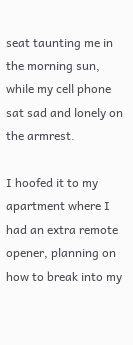seat taunting me in the morning sun, while my cell phone sat sad and lonely on the armrest.

I hoofed it to my apartment where I had an extra remote opener, planning on how to break into my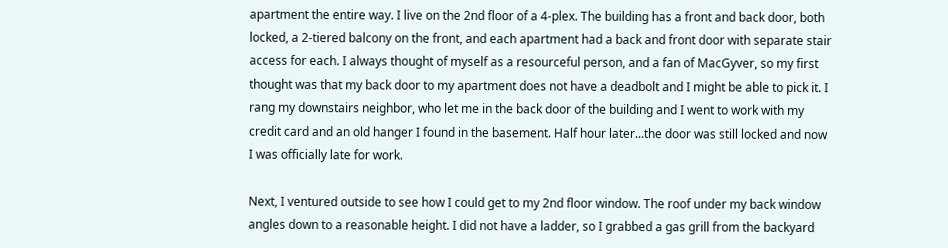apartment the entire way. I live on the 2nd floor of a 4-plex. The building has a front and back door, both locked, a 2-tiered balcony on the front, and each apartment had a back and front door with separate stair access for each. I always thought of myself as a resourceful person, and a fan of MacGyver, so my first thought was that my back door to my apartment does not have a deadbolt and I might be able to pick it. I rang my downstairs neighbor, who let me in the back door of the building and I went to work with my credit card and an old hanger I found in the basement. Half hour later...the door was still locked and now I was officially late for work.

Next, I ventured outside to see how I could get to my 2nd floor window. The roof under my back window angles down to a reasonable height. I did not have a ladder, so I grabbed a gas grill from the backyard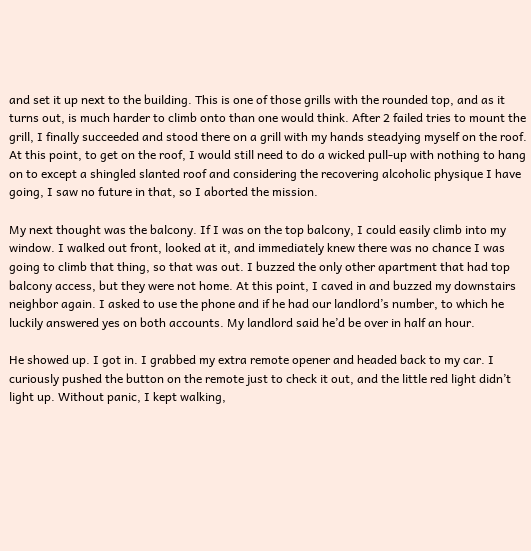and set it up next to the building. This is one of those grills with the rounded top, and as it turns out, is much harder to climb onto than one would think. After 2 failed tries to mount the grill, I finally succeeded and stood there on a grill with my hands steadying myself on the roof. At this point, to get on the roof, I would still need to do a wicked pull-up with nothing to hang on to except a shingled slanted roof and considering the recovering alcoholic physique I have going, I saw no future in that, so I aborted the mission.

My next thought was the balcony. If I was on the top balcony, I could easily climb into my window. I walked out front, looked at it, and immediately knew there was no chance I was going to climb that thing, so that was out. I buzzed the only other apartment that had top balcony access, but they were not home. At this point, I caved in and buzzed my downstairs neighbor again. I asked to use the phone and if he had our landlord’s number, to which he luckily answered yes on both accounts. My landlord said he’d be over in half an hour.

He showed up. I got in. I grabbed my extra remote opener and headed back to my car. I curiously pushed the button on the remote just to check it out, and the little red light didn’t light up. Without panic, I kept walking,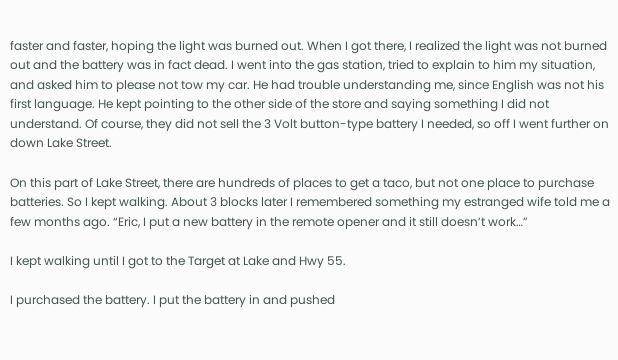faster and faster, hoping the light was burned out. When I got there, I realized the light was not burned out and the battery was in fact dead. I went into the gas station, tried to explain to him my situation, and asked him to please not tow my car. He had trouble understanding me, since English was not his first language. He kept pointing to the other side of the store and saying something I did not understand. Of course, they did not sell the 3 Volt button-type battery I needed, so off I went further on down Lake Street.

On this part of Lake Street, there are hundreds of places to get a taco, but not one place to purchase batteries. So I kept walking. About 3 blocks later I remembered something my estranged wife told me a few months ago. “Eric, I put a new battery in the remote opener and it still doesn’t work…”

I kept walking until I got to the Target at Lake and Hwy 55.

I purchased the battery. I put the battery in and pushed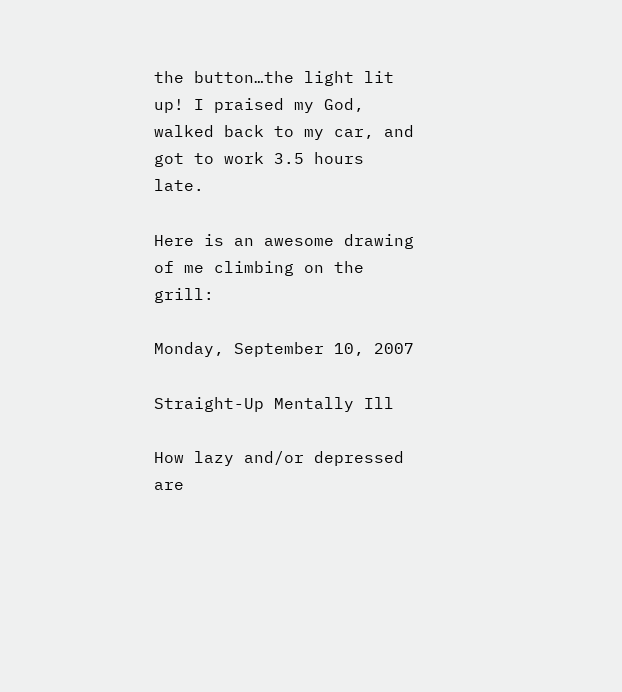the button…the light lit up! I praised my God, walked back to my car, and got to work 3.5 hours late.

Here is an awesome drawing of me climbing on the grill:

Monday, September 10, 2007

Straight-Up Mentally Ill

How lazy and/or depressed are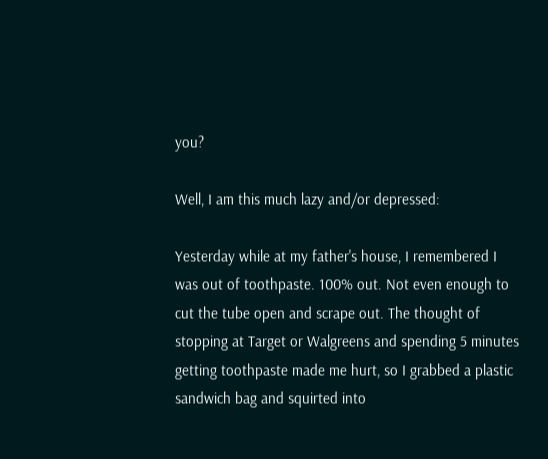you?

Well, I am this much lazy and/or depressed:

Yesterday while at my father's house, I remembered I was out of toothpaste. 100% out. Not even enough to cut the tube open and scrape out. The thought of stopping at Target or Walgreens and spending 5 minutes getting toothpaste made me hurt, so I grabbed a plastic sandwich bag and squirted into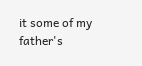it some of my father's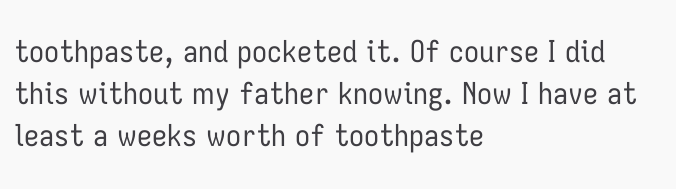toothpaste, and pocketed it. Of course I did this without my father knowing. Now I have at least a weeks worth of toothpaste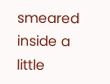smeared inside a little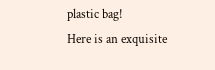plastic bag!
Here is an exquisite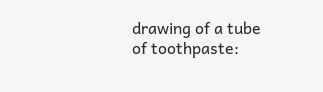drawing of a tube of toothpaste: